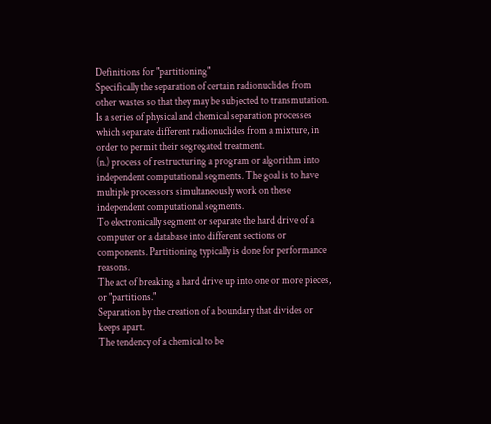Definitions for "partitioning"
Specifically the separation of certain radionuclides from other wastes so that they may be subjected to transmutation.
Is a series of physical and chemical separation processes which separate different radionuclides from a mixture, in order to permit their segregated treatment.
(n.) process of restructuring a program or algorithm into independent computational segments. The goal is to have multiple processors simultaneously work on these independent computational segments.
To electronically segment or separate the hard drive of a computer or a database into different sections or components. Partitioning typically is done for performance reasons.
The act of breaking a hard drive up into one or more pieces, or "partitions."
Separation by the creation of a boundary that divides or keeps apart.
The tendency of a chemical to be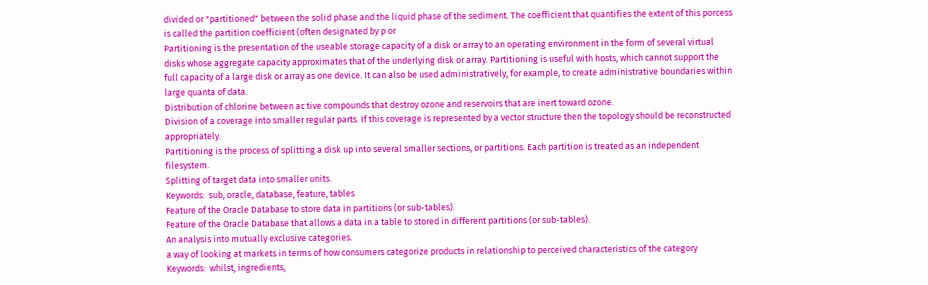divided or "partitioned" between the solid phase and the liquid phase of the sediment. The coefficient that quantifies the extent of this porcess is called the partition coefficient (often designated by p or
Partitioning is the presentation of the useable storage capacity of a disk or array to an operating environment in the form of several virtual disks whose aggregate capacity approximates that of the underlying disk or array. Partitioning is useful with hosts, which cannot support the full capacity of a large disk or array as one device. It can also be used administratively, for example, to create administrative boundaries within large quanta of data.
Distribution of chlorine between ac tive compounds that destroy ozone and reservoirs that are inert toward ozone.
Division of a coverage into smaller regular parts. If this coverage is represented by a vector structure then the topology should be reconstructed appropriately.
Partitioning is the process of splitting a disk up into several smaller sections, or partitions. Each partition is treated as an independent filesystem.
Splitting of target data into smaller units.
Keywords:  sub, oracle, database, feature, tables
Feature of the Oracle Database to store data in partitions (or sub-tables).
Feature of the Oracle Database that allows a data in a table to stored in different partitions (or sub-tables).
An analysis into mutually exclusive categories.
a way of looking at markets in terms of how consumers categorize products in relationship to perceived characteristics of the category
Keywords:  whilst, ingredients,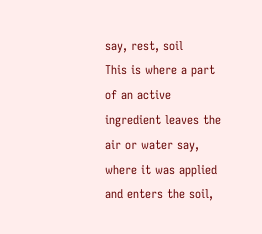say, rest, soil
This is where a part of an active ingredient leaves the air or water say, where it was applied and enters the soil,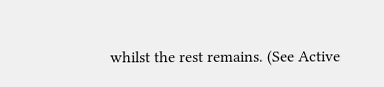whilst the rest remains. (See Active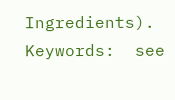Ingredients).
Keywords:  see